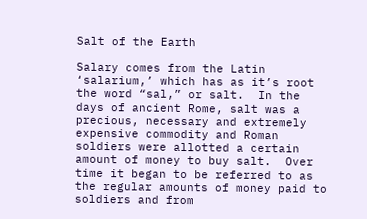Salt of the Earth

Salary comes from the Latin ‘salarium,’ which has as it’s root the word “sal,” or salt.  In the days of ancient Rome, salt was a precious, necessary and extremely expensive commodity and Roman soldiers were allotted a certain amount of money to buy salt.  Over time it began to be referred to as the regular amounts of money paid to soldiers and from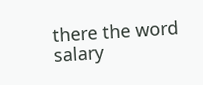there the word salary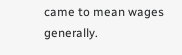came to mean wages generally.